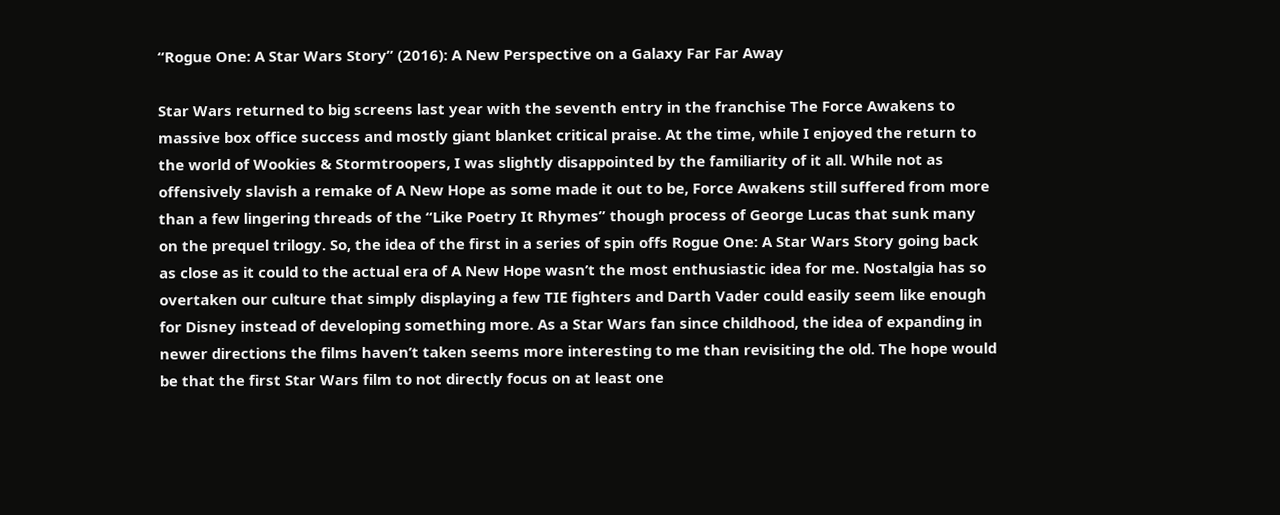“Rogue One: A Star Wars Story” (2016): A New Perspective on a Galaxy Far Far Away

Star Wars returned to big screens last year with the seventh entry in the franchise The Force Awakens to massive box office success and mostly giant blanket critical praise. At the time, while I enjoyed the return to the world of Wookies & Stormtroopers, I was slightly disappointed by the familiarity of it all. While not as offensively slavish a remake of A New Hope as some made it out to be, Force Awakens still suffered from more than a few lingering threads of the “Like Poetry It Rhymes” though process of George Lucas that sunk many on the prequel trilogy. So, the idea of the first in a series of spin offs Rogue One: A Star Wars Story going back as close as it could to the actual era of A New Hope wasn’t the most enthusiastic idea for me. Nostalgia has so overtaken our culture that simply displaying a few TIE fighters and Darth Vader could easily seem like enough for Disney instead of developing something more. As a Star Wars fan since childhood, the idea of expanding in newer directions the films haven’t taken seems more interesting to me than revisiting the old. The hope would be that the first Star Wars film to not directly focus on at least one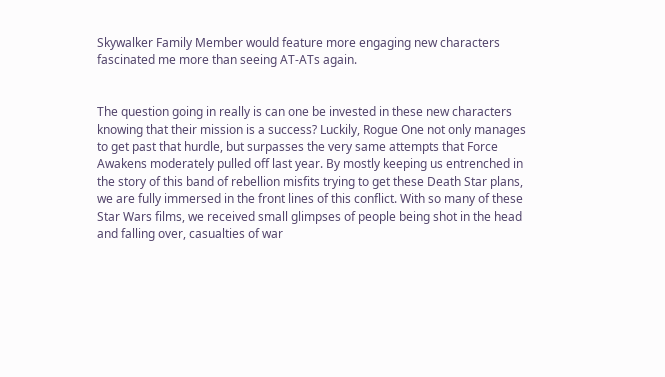Skywalker Family Member would feature more engaging new characters fascinated me more than seeing AT-ATs again.


The question going in really is can one be invested in these new characters knowing that their mission is a success? Luckily, Rogue One not only manages to get past that hurdle, but surpasses the very same attempts that Force Awakens moderately pulled off last year. By mostly keeping us entrenched in the story of this band of rebellion misfits trying to get these Death Star plans, we are fully immersed in the front lines of this conflict. With so many of these Star Wars films, we received small glimpses of people being shot in the head and falling over, casualties of war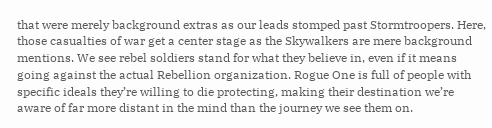that were merely background extras as our leads stomped past Stormtroopers. Here, those casualties of war get a center stage as the Skywalkers are mere background mentions. We see rebel soldiers stand for what they believe in, even if it means going against the actual Rebellion organization. Rogue One is full of people with specific ideals they’re willing to die protecting, making their destination we’re aware of far more distant in the mind than the journey we see them on.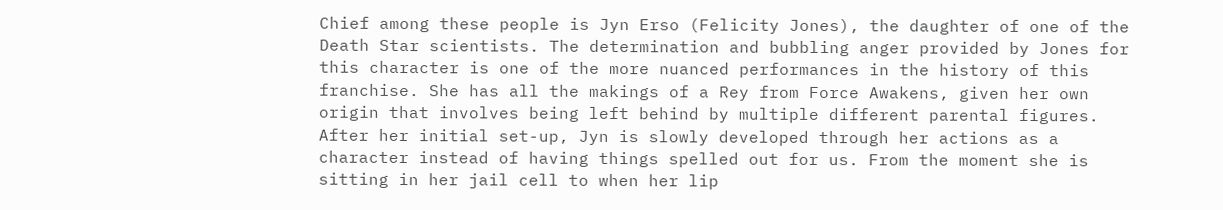Chief among these people is Jyn Erso (Felicity Jones), the daughter of one of the Death Star scientists. The determination and bubbling anger provided by Jones for this character is one of the more nuanced performances in the history of this franchise. She has all the makings of a Rey from Force Awakens, given her own origin that involves being left behind by multiple different parental figures. After her initial set-up, Jyn is slowly developed through her actions as a character instead of having things spelled out for us. From the moment she is sitting in her jail cell to when her lip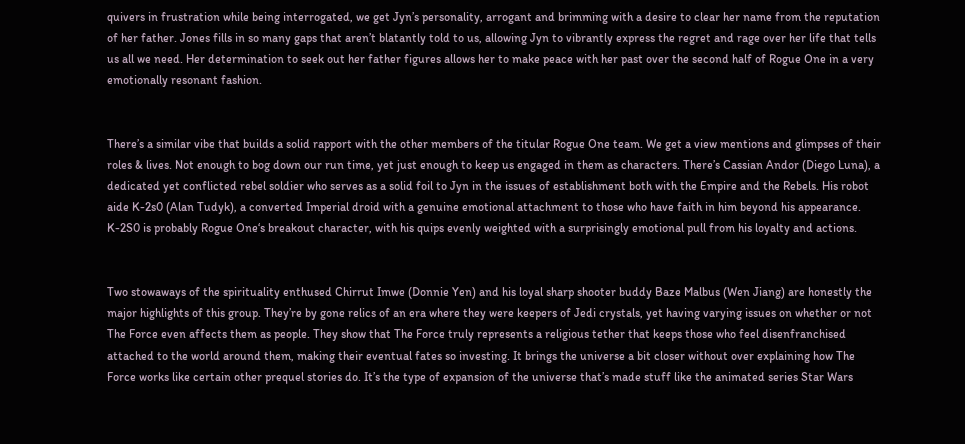quivers in frustration while being interrogated, we get Jyn’s personality, arrogant and brimming with a desire to clear her name from the reputation of her father. Jones fills in so many gaps that aren’t blatantly told to us, allowing Jyn to vibrantly express the regret and rage over her life that tells us all we need. Her determination to seek out her father figures allows her to make peace with her past over the second half of Rogue One in a very emotionally resonant fashion.


There’s a similar vibe that builds a solid rapport with the other members of the titular Rogue One team. We get a view mentions and glimpses of their roles & lives. Not enough to bog down our run time, yet just enough to keep us engaged in them as characters. There’s Cassian Andor (Diego Luna), a dedicated yet conflicted rebel soldier who serves as a solid foil to Jyn in the issues of establishment both with the Empire and the Rebels. His robot aide K-2s0 (Alan Tudyk), a converted Imperial droid with a genuine emotional attachment to those who have faith in him beyond his appearance. K-2S0 is probably Rogue One‘s breakout character, with his quips evenly weighted with a surprisingly emotional pull from his loyalty and actions.


Two stowaways of the spirituality enthused Chirrut Imwe (Donnie Yen) and his loyal sharp shooter buddy Baze Malbus (Wen Jiang) are honestly the major highlights of this group. They’re by gone relics of an era where they were keepers of Jedi crystals, yet having varying issues on whether or not The Force even affects them as people. They show that The Force truly represents a religious tether that keeps those who feel disenfranchised attached to the world around them, making their eventual fates so investing. It brings the universe a bit closer without over explaining how The Force works like certain other prequel stories do. It’s the type of expansion of the universe that’s made stuff like the animated series Star Wars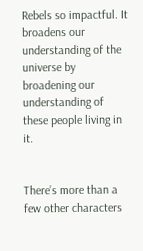Rebels so impactful. It broadens our understanding of the universe by broadening our understanding of these people living in it.


There’s more than a few other characters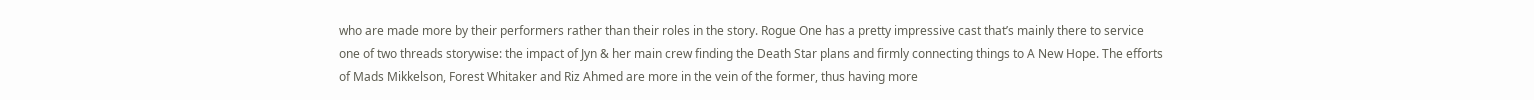who are made more by their performers rather than their roles in the story. Rogue One has a pretty impressive cast that’s mainly there to service one of two threads storywise: the impact of Jyn & her main crew finding the Death Star plans and firmly connecting things to A New Hope. The efforts of Mads Mikkelson, Forest Whitaker and Riz Ahmed are more in the vein of the former, thus having more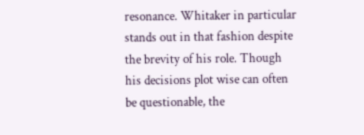resonance. Whitaker in particular stands out in that fashion despite the brevity of his role. Though his decisions plot wise can often be questionable, the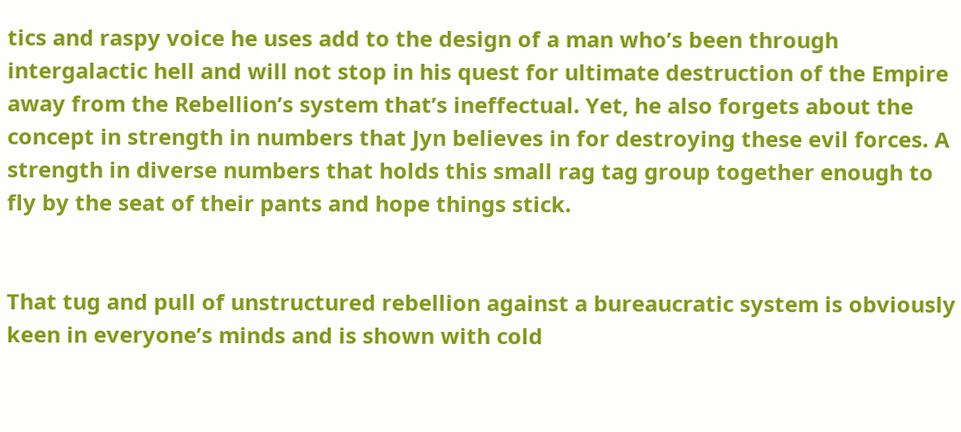tics and raspy voice he uses add to the design of a man who’s been through intergalactic hell and will not stop in his quest for ultimate destruction of the Empire away from the Rebellion’s system that’s ineffectual. Yet, he also forgets about the concept in strength in numbers that Jyn believes in for destroying these evil forces. A strength in diverse numbers that holds this small rag tag group together enough to fly by the seat of their pants and hope things stick.


That tug and pull of unstructured rebellion against a bureaucratic system is obviously keen in everyone’s minds and is shown with cold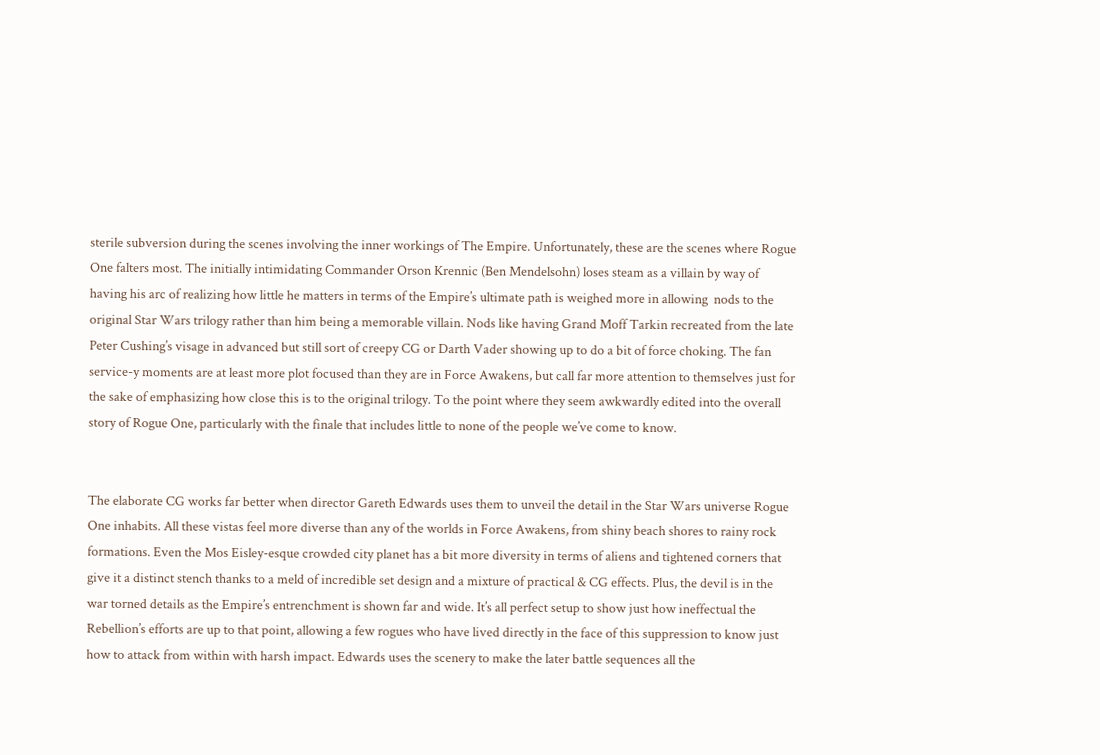sterile subversion during the scenes involving the inner workings of The Empire. Unfortunately, these are the scenes where Rogue One falters most. The initially intimidating Commander Orson Krennic (Ben Mendelsohn) loses steam as a villain by way of having his arc of realizing how little he matters in terms of the Empire’s ultimate path is weighed more in allowing  nods to the original Star Wars trilogy rather than him being a memorable villain. Nods like having Grand Moff Tarkin recreated from the late Peter Cushing’s visage in advanced but still sort of creepy CG or Darth Vader showing up to do a bit of force choking. The fan service-y moments are at least more plot focused than they are in Force Awakens, but call far more attention to themselves just for the sake of emphasizing how close this is to the original trilogy. To the point where they seem awkwardly edited into the overall story of Rogue One, particularly with the finale that includes little to none of the people we’ve come to know.


The elaborate CG works far better when director Gareth Edwards uses them to unveil the detail in the Star Wars universe Rogue One inhabits. All these vistas feel more diverse than any of the worlds in Force Awakens, from shiny beach shores to rainy rock formations. Even the Mos Eisley-esque crowded city planet has a bit more diversity in terms of aliens and tightened corners that give it a distinct stench thanks to a meld of incredible set design and a mixture of practical & CG effects. Plus, the devil is in the war torned details as the Empire’s entrenchment is shown far and wide. It’s all perfect setup to show just how ineffectual the Rebellion’s efforts are up to that point, allowing a few rogues who have lived directly in the face of this suppression to know just how to attack from within with harsh impact. Edwards uses the scenery to make the later battle sequences all the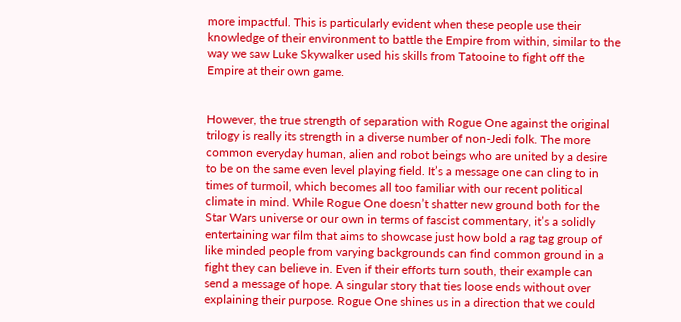more impactful. This is particularly evident when these people use their knowledge of their environment to battle the Empire from within, similar to the way we saw Luke Skywalker used his skills from Tatooine to fight off the Empire at their own game.


However, the true strength of separation with Rogue One against the original trilogy is really its strength in a diverse number of non-Jedi folk. The more common everyday human, alien and robot beings who are united by a desire to be on the same even level playing field. It’s a message one can cling to in times of turmoil, which becomes all too familiar with our recent political climate in mind. While Rogue One doesn’t shatter new ground both for the Star Wars universe or our own in terms of fascist commentary, it’s a solidly entertaining war film that aims to showcase just how bold a rag tag group of like minded people from varying backgrounds can find common ground in a fight they can believe in. Even if their efforts turn south, their example can send a message of hope. A singular story that ties loose ends without over explaining their purpose. Rogue One shines us in a direction that we could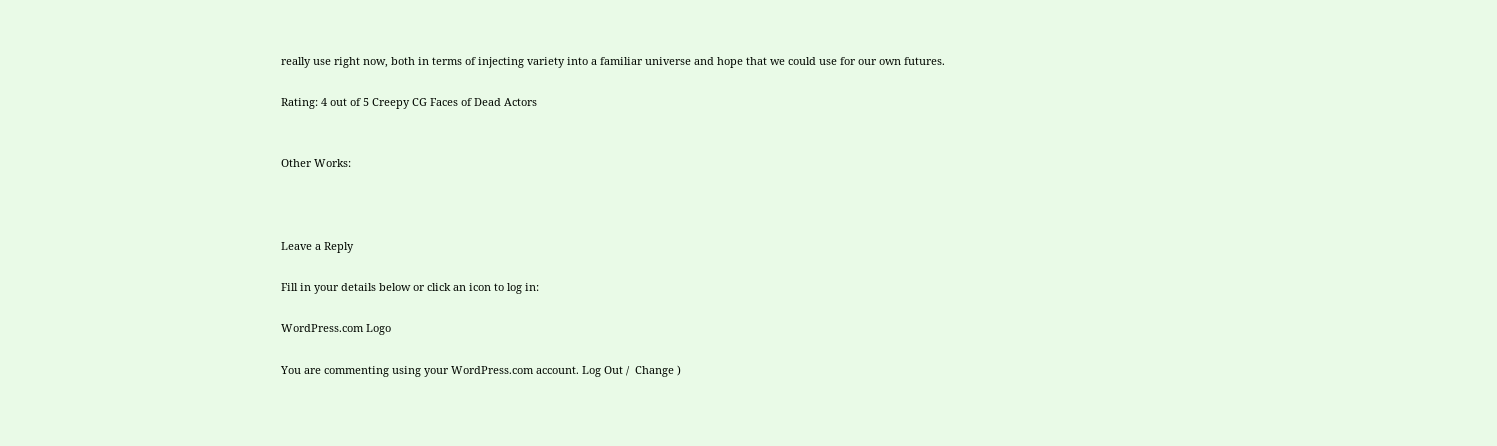really use right now, both in terms of injecting variety into a familiar universe and hope that we could use for our own futures.

Rating: 4 out of 5 Creepy CG Faces of Dead Actors


Other Works:



Leave a Reply

Fill in your details below or click an icon to log in:

WordPress.com Logo

You are commenting using your WordPress.com account. Log Out /  Change )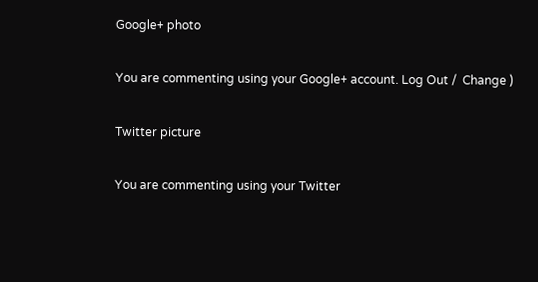Google+ photo

You are commenting using your Google+ account. Log Out /  Change )

Twitter picture

You are commenting using your Twitter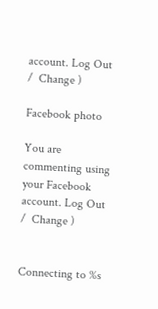account. Log Out /  Change )

Facebook photo

You are commenting using your Facebook account. Log Out /  Change )


Connecting to %s